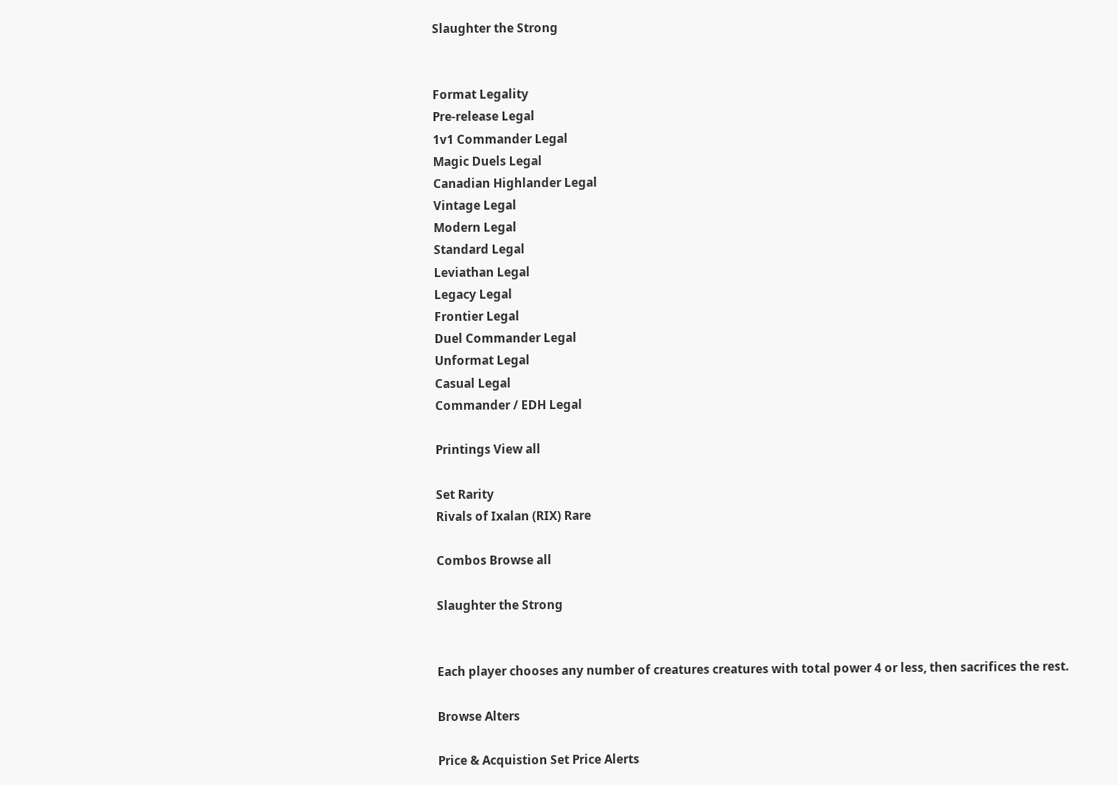Slaughter the Strong


Format Legality
Pre-release Legal
1v1 Commander Legal
Magic Duels Legal
Canadian Highlander Legal
Vintage Legal
Modern Legal
Standard Legal
Leviathan Legal
Legacy Legal
Frontier Legal
Duel Commander Legal
Unformat Legal
Casual Legal
Commander / EDH Legal

Printings View all

Set Rarity
Rivals of Ixalan (RIX) Rare

Combos Browse all

Slaughter the Strong


Each player chooses any number of creatures creatures with total power 4 or less, then sacrifices the rest.

Browse Alters

Price & Acquistion Set Price Alerts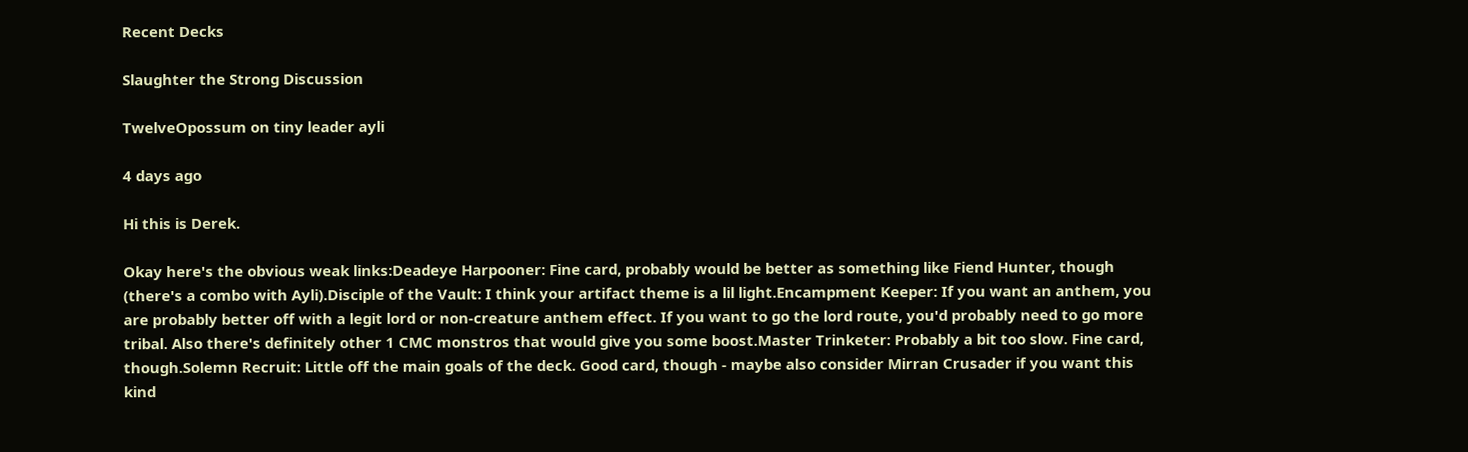Recent Decks

Slaughter the Strong Discussion

TwelveOpossum on tiny leader ayli

4 days ago

Hi this is Derek.

Okay here's the obvious weak links:Deadeye Harpooner: Fine card, probably would be better as something like Fiend Hunter, though (there's a combo with Ayli).Disciple of the Vault: I think your artifact theme is a lil light.Encampment Keeper: If you want an anthem, you are probably better off with a legit lord or non-creature anthem effect. If you want to go the lord route, you'd probably need to go more tribal. Also there's definitely other 1 CMC monstros that would give you some boost.Master Trinketer: Probably a bit too slow. Fine card, though.Solemn Recruit: Little off the main goals of the deck. Good card, though - maybe also consider Mirran Crusader if you want this kind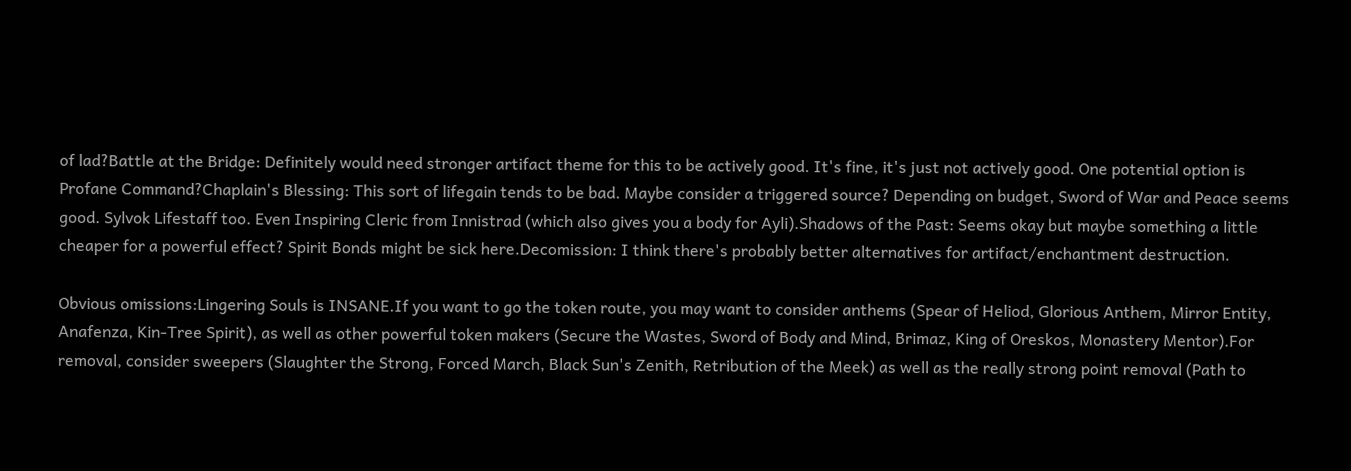of lad?Battle at the Bridge: Definitely would need stronger artifact theme for this to be actively good. It's fine, it's just not actively good. One potential option is Profane Command?Chaplain's Blessing: This sort of lifegain tends to be bad. Maybe consider a triggered source? Depending on budget, Sword of War and Peace seems good. Sylvok Lifestaff too. Even Inspiring Cleric from Innistrad (which also gives you a body for Ayli).Shadows of the Past: Seems okay but maybe something a little cheaper for a powerful effect? Spirit Bonds might be sick here.Decomission: I think there's probably better alternatives for artifact/enchantment destruction.

Obvious omissions:Lingering Souls is INSANE.If you want to go the token route, you may want to consider anthems (Spear of Heliod, Glorious Anthem, Mirror Entity, Anafenza, Kin-Tree Spirit), as well as other powerful token makers (Secure the Wastes, Sword of Body and Mind, Brimaz, King of Oreskos, Monastery Mentor).For removal, consider sweepers (Slaughter the Strong, Forced March, Black Sun's Zenith, Retribution of the Meek) as well as the really strong point removal (Path to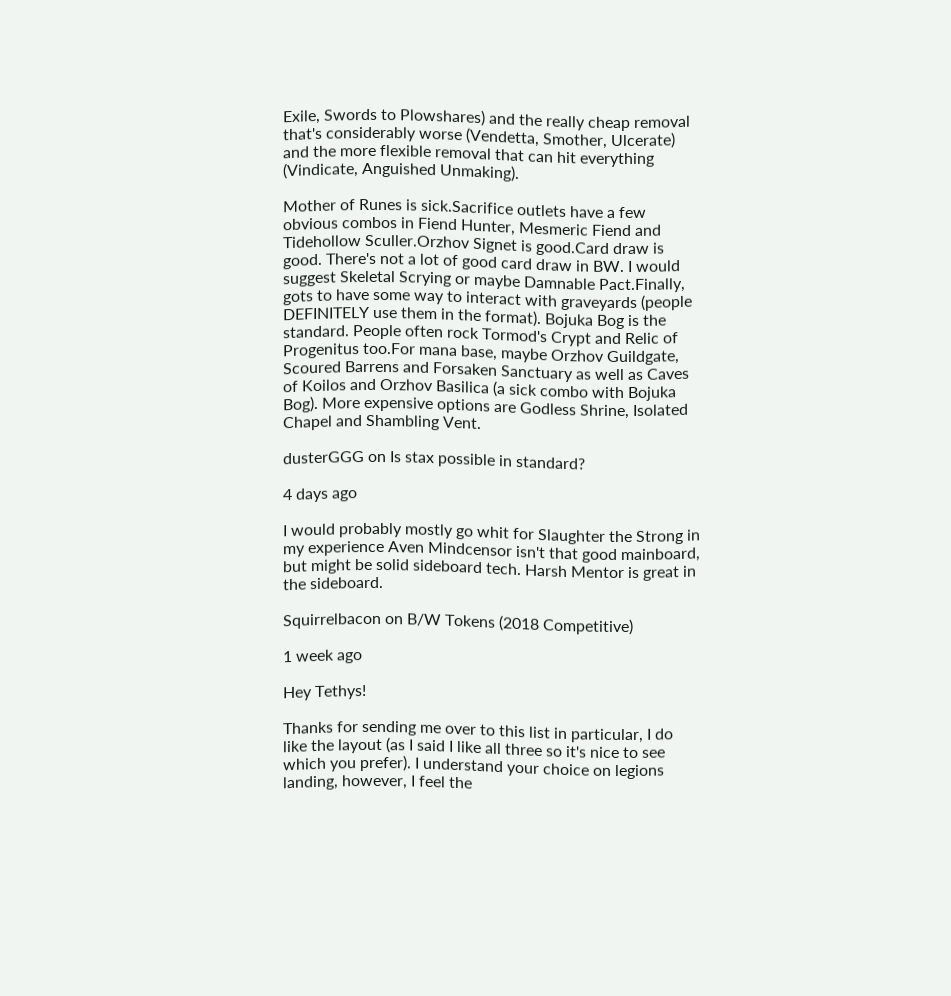Exile, Swords to Plowshares) and the really cheap removal that's considerably worse (Vendetta, Smother, Ulcerate) and the more flexible removal that can hit everything (Vindicate, Anguished Unmaking).

Mother of Runes is sick.Sacrifice outlets have a few obvious combos in Fiend Hunter, Mesmeric Fiend and Tidehollow Sculler.Orzhov Signet is good.Card draw is good. There's not a lot of good card draw in BW. I would suggest Skeletal Scrying or maybe Damnable Pact.Finally, gots to have some way to interact with graveyards (people DEFINITELY use them in the format). Bojuka Bog is the standard. People often rock Tormod's Crypt and Relic of Progenitus too.For mana base, maybe Orzhov Guildgate, Scoured Barrens and Forsaken Sanctuary as well as Caves of Koilos and Orzhov Basilica (a sick combo with Bojuka Bog). More expensive options are Godless Shrine, Isolated Chapel and Shambling Vent.

dusterGGG on Is stax possible in standard?

4 days ago

I would probably mostly go whit for Slaughter the Strong in my experience Aven Mindcensor isn't that good mainboard, but might be solid sideboard tech. Harsh Mentor is great in the sideboard.

Squirrelbacon on B/W Tokens (2018 Competitive)

1 week ago

Hey Tethys!

Thanks for sending me over to this list in particular, I do like the layout (as I said I like all three so it's nice to see which you prefer). I understand your choice on legions landing, however, I feel the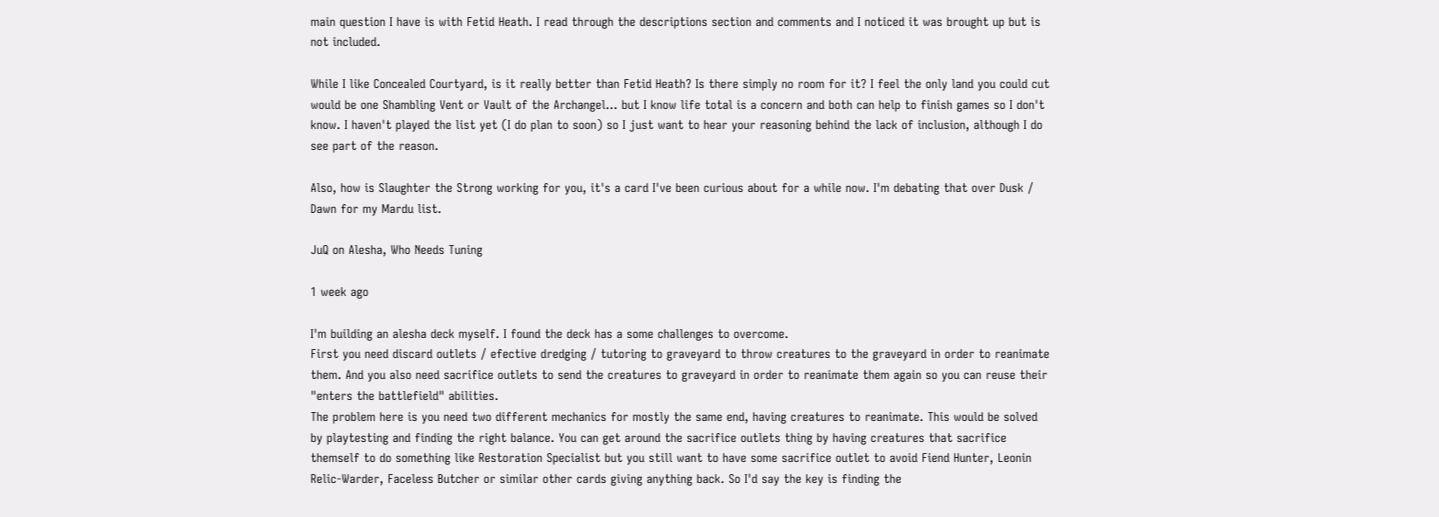main question I have is with Fetid Heath. I read through the descriptions section and comments and I noticed it was brought up but is not included.

While I like Concealed Courtyard, is it really better than Fetid Heath? Is there simply no room for it? I feel the only land you could cut would be one Shambling Vent or Vault of the Archangel... but I know life total is a concern and both can help to finish games so I don't know. I haven't played the list yet (I do plan to soon) so I just want to hear your reasoning behind the lack of inclusion, although I do see part of the reason.

Also, how is Slaughter the Strong working for you, it's a card I've been curious about for a while now. I'm debating that over Dusk / Dawn for my Mardu list.

JuQ on Alesha, Who Needs Tuning

1 week ago

I'm building an alesha deck myself. I found the deck has a some challenges to overcome.
First you need discard outlets / efective dredging / tutoring to graveyard to throw creatures to the graveyard in order to reanimate them. And you also need sacrifice outlets to send the creatures to graveyard in order to reanimate them again so you can reuse their "enters the battlefield" abilities.
The problem here is you need two different mechanics for mostly the same end, having creatures to reanimate. This would be solved by playtesting and finding the right balance. You can get around the sacrifice outlets thing by having creatures that sacrifice themself to do something like Restoration Specialist but you still want to have some sacrifice outlet to avoid Fiend Hunter, Leonin Relic-Warder, Faceless Butcher or similar other cards giving anything back. So I'd say the key is finding the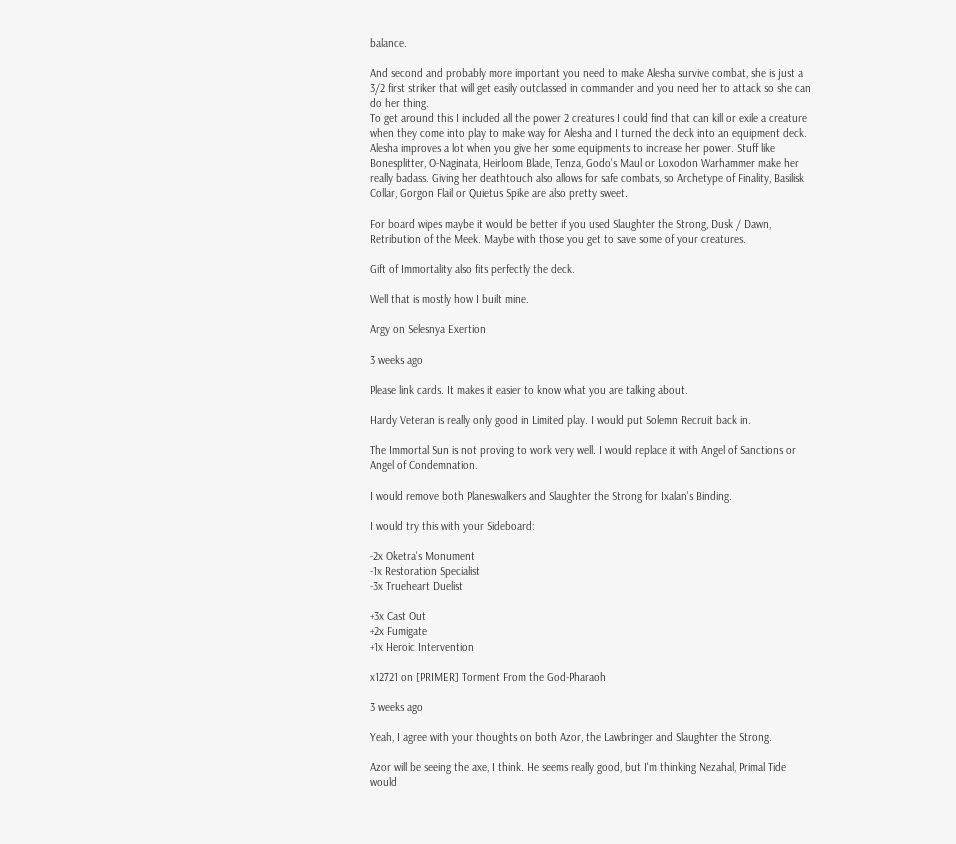balance.

And second and probably more important you need to make Alesha survive combat, she is just a 3/2 first striker that will get easily outclassed in commander and you need her to attack so she can do her thing.
To get around this I included all the power 2 creatures I could find that can kill or exile a creature when they come into play to make way for Alesha and I turned the deck into an equipment deck. Alesha improves a lot when you give her some equipments to increase her power. Stuff like Bonesplitter, O-Naginata, Heirloom Blade, Tenza, Godo's Maul or Loxodon Warhammer make her really badass. Giving her deathtouch also allows for safe combats, so Archetype of Finality, Basilisk Collar, Gorgon Flail or Quietus Spike are also pretty sweet.

For board wipes maybe it would be better if you used Slaughter the Strong, Dusk / Dawn, Retribution of the Meek. Maybe with those you get to save some of your creatures.

Gift of Immortality also fits perfectly the deck.

Well that is mostly how I built mine.

Argy on Selesnya Exertion

3 weeks ago

Please link cards. It makes it easier to know what you are talking about.

Hardy Veteran is really only good in Limited play. I would put Solemn Recruit back in.

The Immortal Sun is not proving to work very well. I would replace it with Angel of Sanctions or Angel of Condemnation.

I would remove both Planeswalkers and Slaughter the Strong for Ixalan's Binding.

I would try this with your Sideboard:

-2x Oketra's Monument
-1x Restoration Specialist
-3x Trueheart Duelist

+3x Cast Out
+2x Fumigate
+1x Heroic Intervention

x12721 on [PRIMER] Torment From the God-Pharaoh

3 weeks ago

Yeah, I agree with your thoughts on both Azor, the Lawbringer and Slaughter the Strong.

Azor will be seeing the axe, I think. He seems really good, but I'm thinking Nezahal, Primal Tide would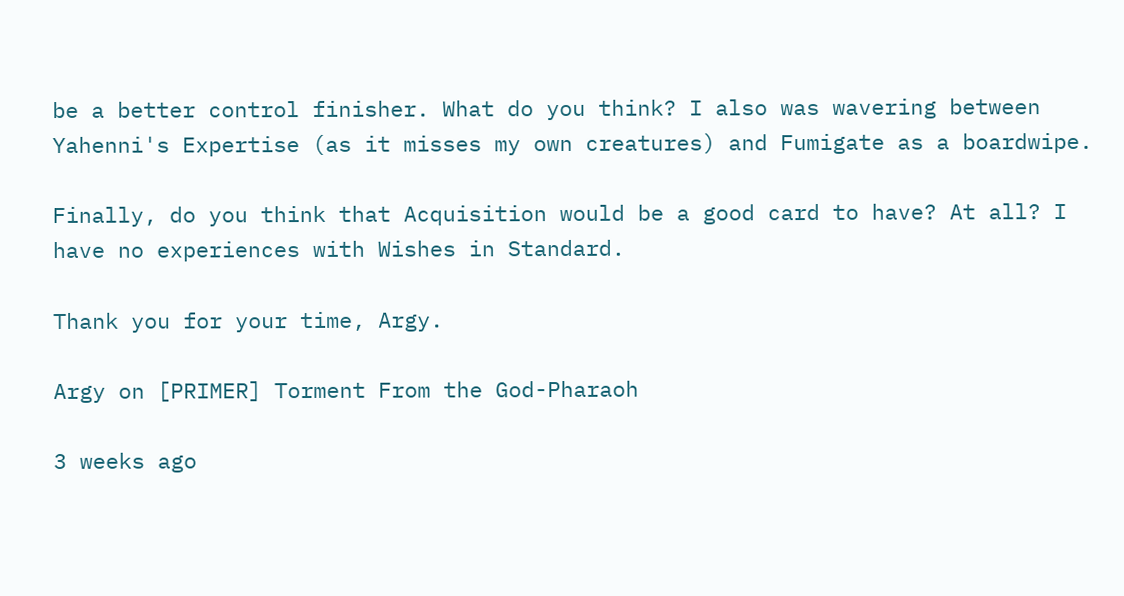be a better control finisher. What do you think? I also was wavering between Yahenni's Expertise (as it misses my own creatures) and Fumigate as a boardwipe.

Finally, do you think that Acquisition would be a good card to have? At all? I have no experiences with Wishes in Standard.

Thank you for your time, Argy.

Argy on [PRIMER] Torment From the God-Pharaoh

3 weeks ago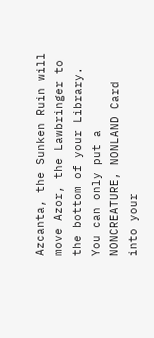Azcanta, the Sunken Ruin will move Azor, the Lawbringer to the bottom of your Library. You can only put a NONCREATURE, NONLAND Card into your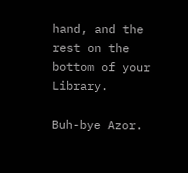hand, and the rest on the bottom of your Library.

Buh-bye Azor.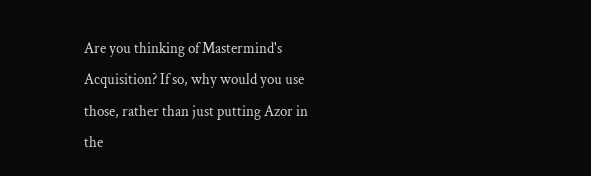Are you thinking of Mastermind's Acquisition? If so, why would you use those, rather than just putting Azor in the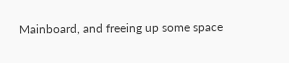Mainboard, and freeing up some space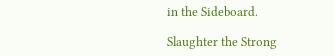in the Sideboard.

Slaughter the Strong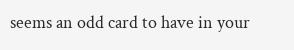seems an odd card to have in your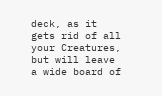deck, as it gets rid of all your Creatures, but will leave a wide board of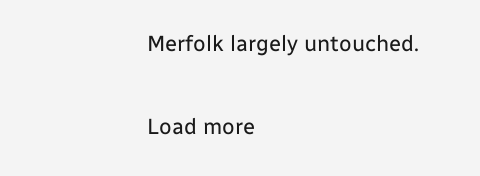Merfolk largely untouched.

Load more